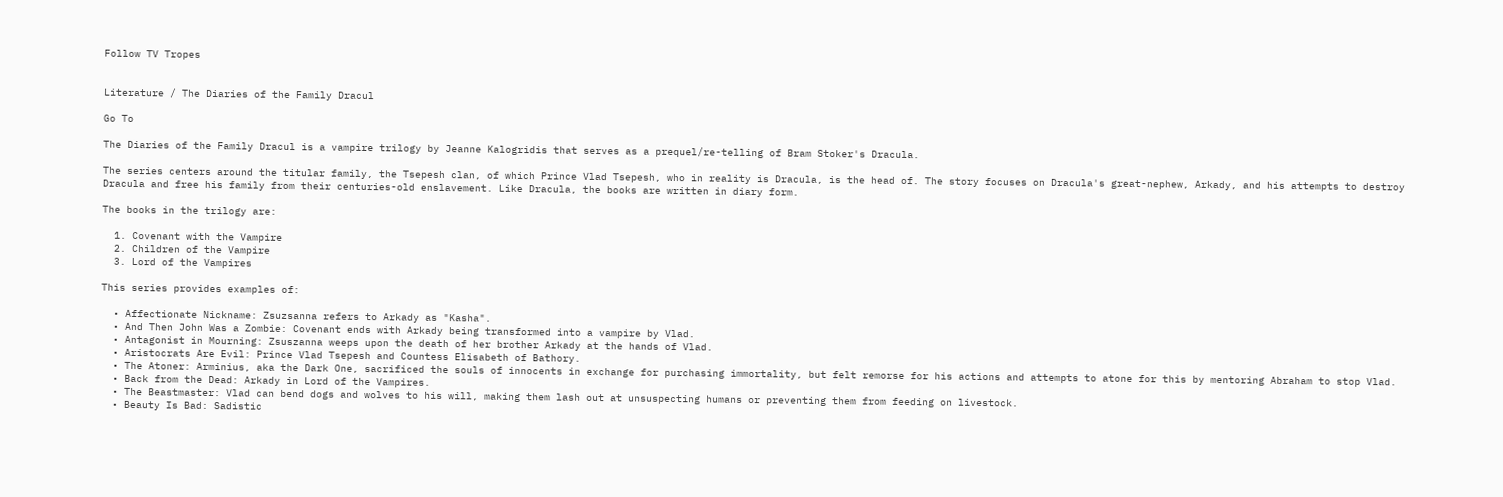Follow TV Tropes


Literature / The Diaries of the Family Dracul

Go To

The Diaries of the Family Dracul is a vampire trilogy by Jeanne Kalogridis that serves as a prequel/re-telling of Bram Stoker's Dracula.

The series centers around the titular family, the Tsepesh clan, of which Prince Vlad Tsepesh, who in reality is Dracula, is the head of. The story focuses on Dracula's great-nephew, Arkady, and his attempts to destroy Dracula and free his family from their centuries-old enslavement. Like Dracula, the books are written in diary form.

The books in the trilogy are:

  1. Covenant with the Vampire
  2. Children of the Vampire
  3. Lord of the Vampires

This series provides examples of:

  • Affectionate Nickname: Zsuzsanna refers to Arkady as "Kasha".
  • And Then John Was a Zombie: Covenant ends with Arkady being transformed into a vampire by Vlad.
  • Antagonist in Mourning: Zsuszanna weeps upon the death of her brother Arkady at the hands of Vlad.
  • Aristocrats Are Evil: Prince Vlad Tsepesh and Countess Elisabeth of Bathory.
  • The Atoner: Arminius, aka the Dark One, sacrificed the souls of innocents in exchange for purchasing immortality, but felt remorse for his actions and attempts to atone for this by mentoring Abraham to stop Vlad.
  • Back from the Dead: Arkady in Lord of the Vampires.
  • The Beastmaster: Vlad can bend dogs and wolves to his will, making them lash out at unsuspecting humans or preventing them from feeding on livestock.
  • Beauty Is Bad: Sadistic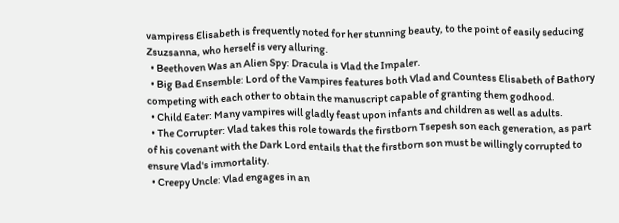vampiress Elisabeth is frequently noted for her stunning beauty, to the point of easily seducing Zsuzsanna, who herself is very alluring.
  • Beethoven Was an Alien Spy: Dracula is Vlad the Impaler.
  • Big Bad Ensemble: Lord of the Vampires features both Vlad and Countess Elisabeth of Bathory competing with each other to obtain the manuscript capable of granting them godhood.
  • Child Eater: Many vampires will gladly feast upon infants and children as well as adults.
  • The Corrupter: Vlad takes this role towards the firstborn Tsepesh son each generation, as part of his covenant with the Dark Lord entails that the firstborn son must be willingly corrupted to ensure Vlad's immortality.
  • Creepy Uncle: Vlad engages in an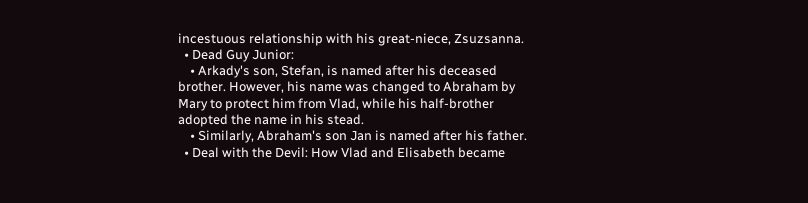incestuous relationship with his great-niece, Zsuzsanna.
  • Dead Guy Junior:
    • Arkady's son, Stefan, is named after his deceased brother. However, his name was changed to Abraham by Mary to protect him from Vlad, while his half-brother adopted the name in his stead.
    • Similarly, Abraham's son Jan is named after his father.
  • Deal with the Devil: How Vlad and Elisabeth became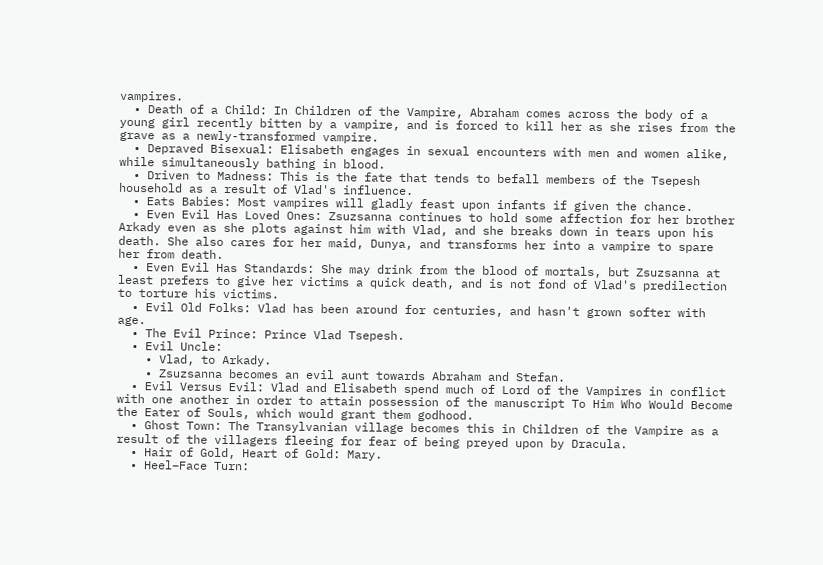vampires.
  • Death of a Child: In Children of the Vampire, Abraham comes across the body of a young girl recently bitten by a vampire, and is forced to kill her as she rises from the grave as a newly-transformed vampire.
  • Depraved Bisexual: Elisabeth engages in sexual encounters with men and women alike, while simultaneously bathing in blood.
  • Driven to Madness: This is the fate that tends to befall members of the Tsepesh household as a result of Vlad's influence.
  • Eats Babies: Most vampires will gladly feast upon infants if given the chance.
  • Even Evil Has Loved Ones: Zsuzsanna continues to hold some affection for her brother Arkady even as she plots against him with Vlad, and she breaks down in tears upon his death. She also cares for her maid, Dunya, and transforms her into a vampire to spare her from death.
  • Even Evil Has Standards: She may drink from the blood of mortals, but Zsuzsanna at least prefers to give her victims a quick death, and is not fond of Vlad's predilection to torture his victims.
  • Evil Old Folks: Vlad has been around for centuries, and hasn't grown softer with age.
  • The Evil Prince: Prince Vlad Tsepesh.
  • Evil Uncle:
    • Vlad, to Arkady.
    • Zsuzsanna becomes an evil aunt towards Abraham and Stefan.
  • Evil Versus Evil: Vlad and Elisabeth spend much of Lord of the Vampires in conflict with one another in order to attain possession of the manuscript To Him Who Would Become the Eater of Souls, which would grant them godhood.
  • Ghost Town: The Transylvanian village becomes this in Children of the Vampire as a result of the villagers fleeing for fear of being preyed upon by Dracula.
  • Hair of Gold, Heart of Gold: Mary.
  • Heel–Face Turn: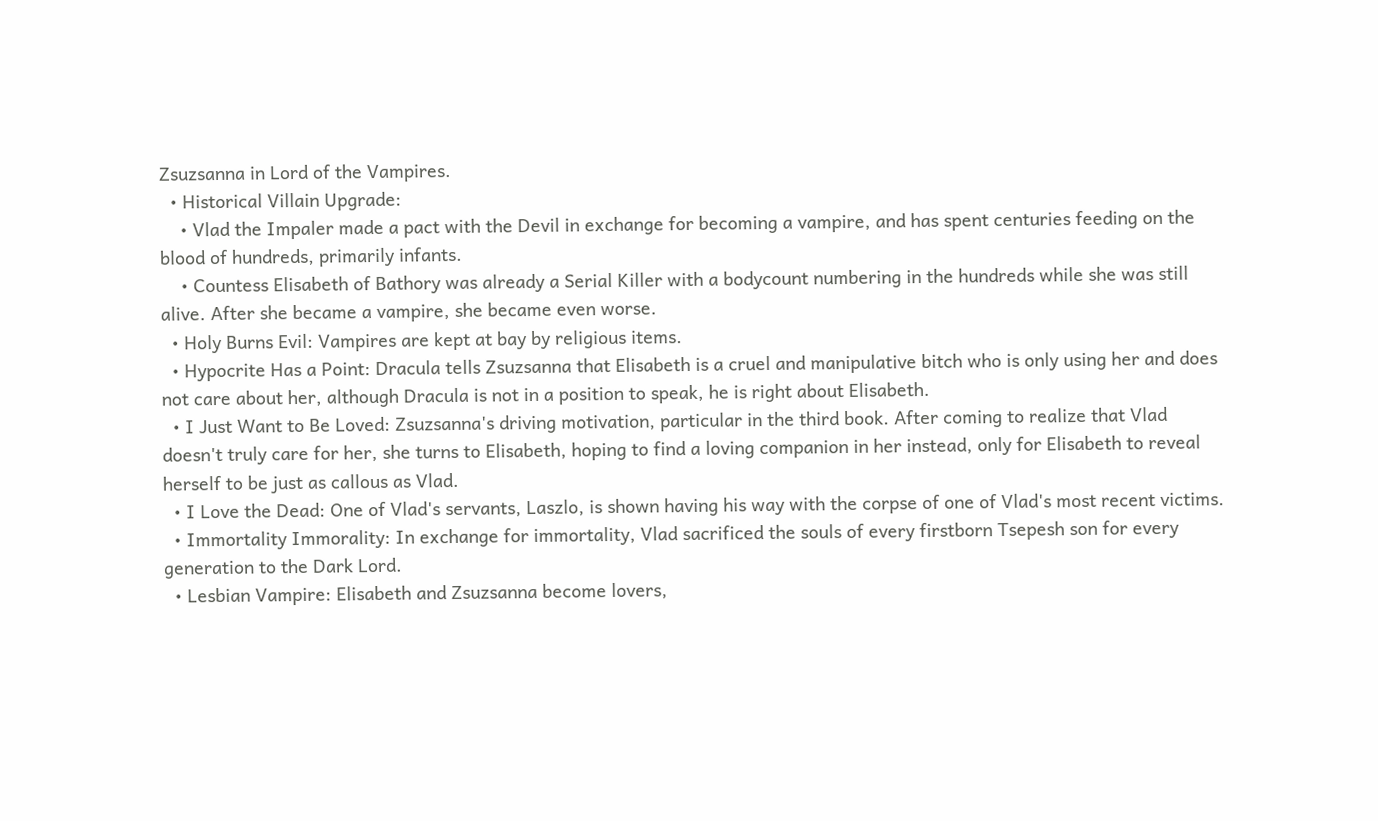Zsuzsanna in Lord of the Vampires.
  • Historical Villain Upgrade:
    • Vlad the Impaler made a pact with the Devil in exchange for becoming a vampire, and has spent centuries feeding on the blood of hundreds, primarily infants.
    • Countess Elisabeth of Bathory was already a Serial Killer with a bodycount numbering in the hundreds while she was still alive. After she became a vampire, she became even worse.
  • Holy Burns Evil: Vampires are kept at bay by religious items.
  • Hypocrite Has a Point: Dracula tells Zsuzsanna that Elisabeth is a cruel and manipulative bitch who is only using her and does not care about her, although Dracula is not in a position to speak, he is right about Elisabeth.
  • I Just Want to Be Loved: Zsuzsanna's driving motivation, particular in the third book. After coming to realize that Vlad doesn't truly care for her, she turns to Elisabeth, hoping to find a loving companion in her instead, only for Elisabeth to reveal herself to be just as callous as Vlad.
  • I Love the Dead: One of Vlad's servants, Laszlo, is shown having his way with the corpse of one of Vlad's most recent victims.
  • Immortality Immorality: In exchange for immortality, Vlad sacrificed the souls of every firstborn Tsepesh son for every generation to the Dark Lord.
  • Lesbian Vampire: Elisabeth and Zsuzsanna become lovers,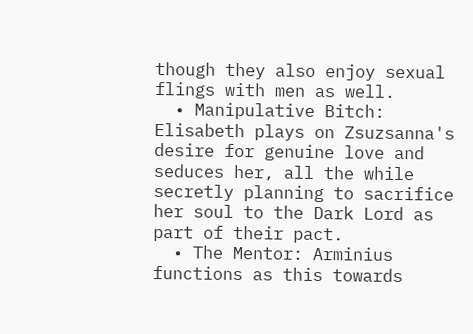though they also enjoy sexual flings with men as well.
  • Manipulative Bitch: Elisabeth plays on Zsuzsanna's desire for genuine love and seduces her, all the while secretly planning to sacrifice her soul to the Dark Lord as part of their pact.
  • The Mentor: Arminius functions as this towards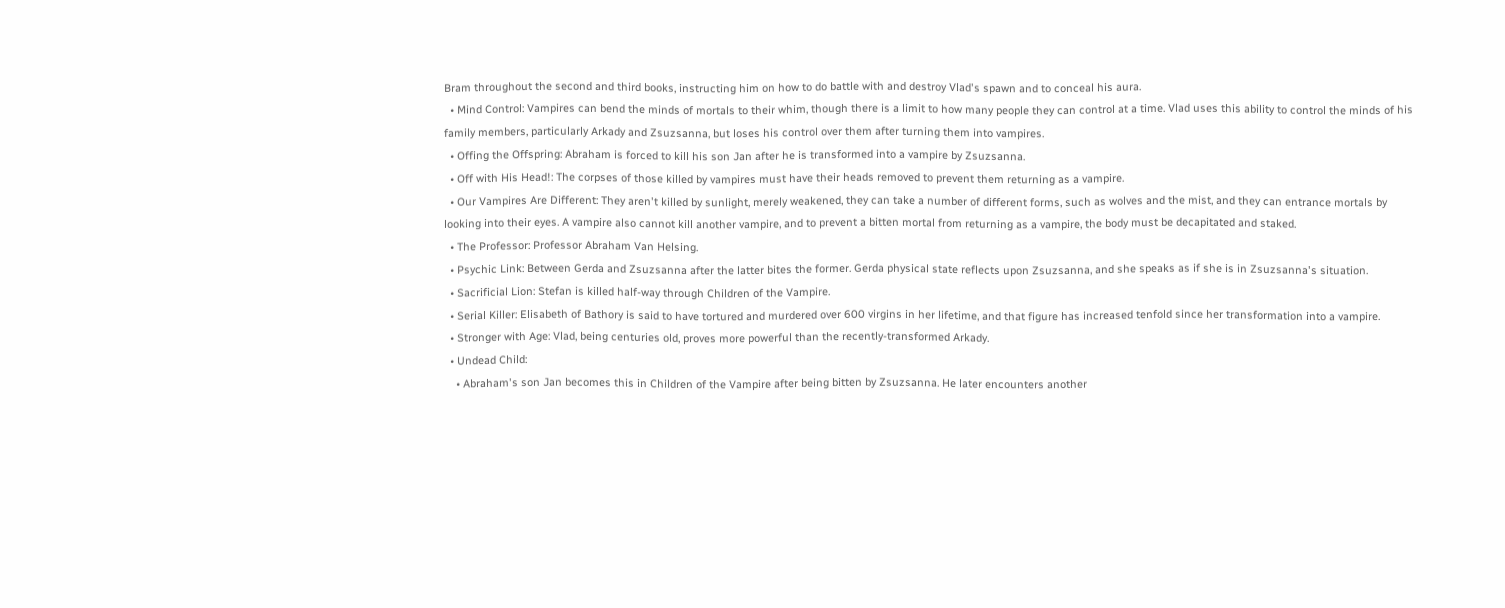Bram throughout the second and third books, instructing him on how to do battle with and destroy Vlad's spawn and to conceal his aura.
  • Mind Control: Vampires can bend the minds of mortals to their whim, though there is a limit to how many people they can control at a time. Vlad uses this ability to control the minds of his family members, particularly Arkady and Zsuzsanna, but loses his control over them after turning them into vampires.
  • Offing the Offspring: Abraham is forced to kill his son Jan after he is transformed into a vampire by Zsuzsanna.
  • Off with His Head!: The corpses of those killed by vampires must have their heads removed to prevent them returning as a vampire.
  • Our Vampires Are Different: They aren't killed by sunlight, merely weakened, they can take a number of different forms, such as wolves and the mist, and they can entrance mortals by looking into their eyes. A vampire also cannot kill another vampire, and to prevent a bitten mortal from returning as a vampire, the body must be decapitated and staked.
  • The Professor: Professor Abraham Van Helsing.
  • Psychic Link: Between Gerda and Zsuzsanna after the latter bites the former. Gerda physical state reflects upon Zsuzsanna, and she speaks as if she is in Zsuzsanna's situation.
  • Sacrificial Lion: Stefan is killed half-way through Children of the Vampire.
  • Serial Killer: Elisabeth of Bathory is said to have tortured and murdered over 600 virgins in her lifetime, and that figure has increased tenfold since her transformation into a vampire.
  • Stronger with Age: Vlad, being centuries old, proves more powerful than the recently-transformed Arkady.
  • Undead Child:
    • Abraham's son Jan becomes this in Children of the Vampire after being bitten by Zsuzsanna. He later encounters another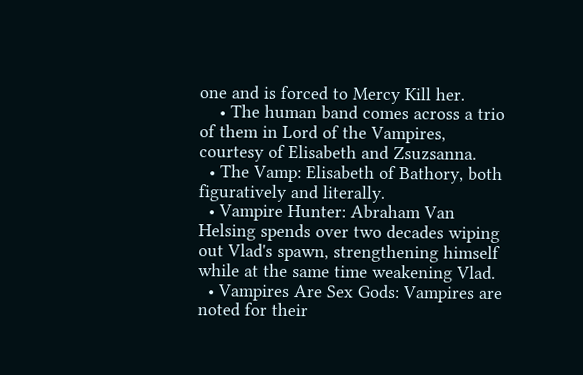one and is forced to Mercy Kill her.
    • The human band comes across a trio of them in Lord of the Vampires, courtesy of Elisabeth and Zsuzsanna.
  • The Vamp: Elisabeth of Bathory, both figuratively and literally.
  • Vampire Hunter: Abraham Van Helsing spends over two decades wiping out Vlad's spawn, strengthening himself while at the same time weakening Vlad.
  • Vampires Are Sex Gods: Vampires are noted for their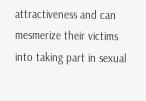attractiveness and can mesmerize their victims into taking part in sexual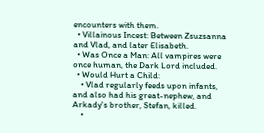encounters with them.
  • Villainous Incest: Between Zsuzsanna and Vlad, and later Elisabeth.
  • Was Once a Man: All vampires were once human, the Dark Lord included.
  • Would Hurt a Child:
    • Vlad regularly feeds upon infants, and also had his great-nephew, and Arkady's brother, Stefan, killed.
    •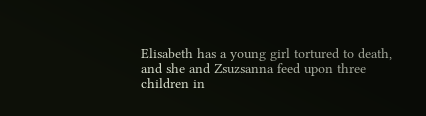Elisabeth has a young girl tortured to death, and she and Zsuzsanna feed upon three children in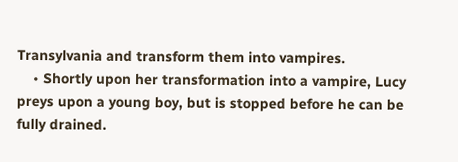Transylvania and transform them into vampires.
    • Shortly upon her transformation into a vampire, Lucy preys upon a young boy, but is stopped before he can be fully drained.